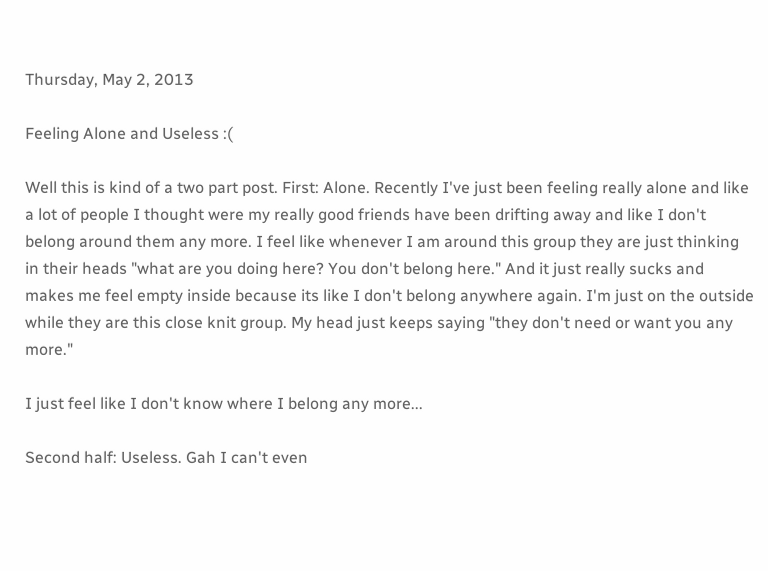Thursday, May 2, 2013

Feeling Alone and Useless :(

Well this is kind of a two part post. First: Alone. Recently I've just been feeling really alone and like a lot of people I thought were my really good friends have been drifting away and like I don't belong around them any more. I feel like whenever I am around this group they are just thinking in their heads "what are you doing here? You don't belong here." And it just really sucks and makes me feel empty inside because its like I don't belong anywhere again. I'm just on the outside while they are this close knit group. My head just keeps saying "they don't need or want you any more."

I just feel like I don't know where I belong any more...

Second half: Useless. Gah I can't even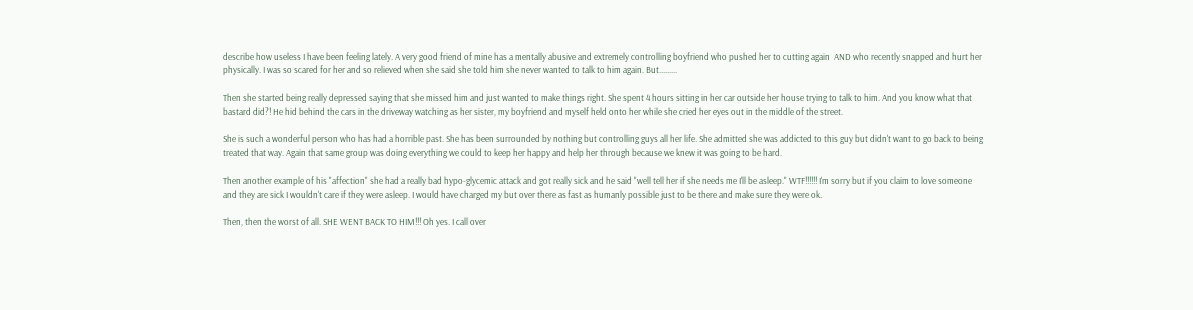describe how useless I have been feeling lately. A very good friend of mine has a mentally abusive and extremely controlling boyfriend who pushed her to cutting again  AND who recently snapped and hurt her physically. I was so scared for her and so relieved when she said she told him she never wanted to talk to him again. But.........

Then she started being really depressed saying that she missed him and just wanted to make things right. She spent 4 hours sitting in her car outside her house trying to talk to him. And you know what that bastard did?! He hid behind the cars in the driveway watching as her sister, my boyfriend and myself held onto her while she cried her eyes out in the middle of the street.

She is such a wonderful person who has had a horrible past. She has been surrounded by nothing but controlling guys all her life. She admitted she was addicted to this guy but didn't want to go back to being treated that way. Again that same group was doing everything we could to keep her happy and help her through because we knew it was going to be hard.

Then another example of his "affection" she had a really bad hypo-glycemic attack and got really sick and he said "well tell her if she needs me I'll be asleep." WTF!!!!!! I'm sorry but if you claim to love someone and they are sick I wouldn't care if they were asleep. I would have charged my but over there as fast as humanly possible just to be there and make sure they were ok.

Then, then the worst of all. SHE WENT BACK TO HIM!!! Oh yes. I call over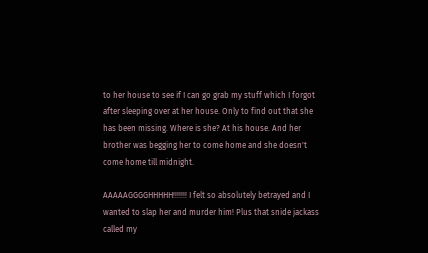to her house to see if I can go grab my stuff which I forgot after sleeping over at her house. Only to find out that she has been missing. Where is she? At his house. And her brother was begging her to come home and she doesn't come home till midnight.

AAAAAGGGGHHHHH!!!!!!! I felt so absolutely betrayed and I wanted to slap her and murder him! Plus that snide jackass called my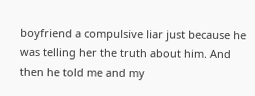boyfriend a compulsive liar just because he was telling her the truth about him. And then he told me and my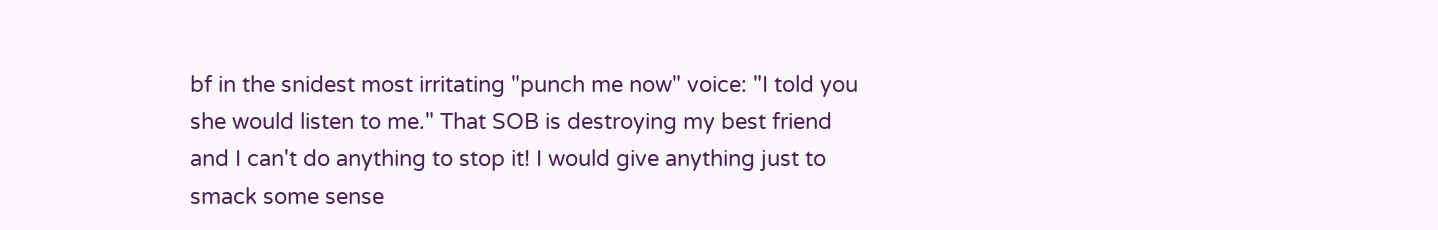bf in the snidest most irritating "punch me now" voice: "I told you she would listen to me." That SOB is destroying my best friend and I can't do anything to stop it! I would give anything just to smack some sense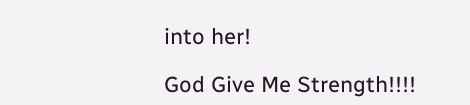into her!

God Give Me Strength!!!!